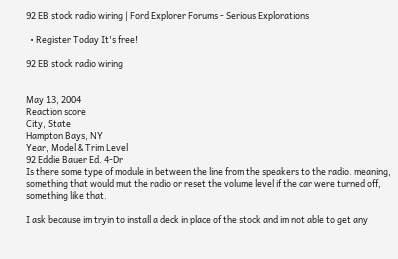92 EB stock radio wiring | Ford Explorer Forums - Serious Explorations

  • Register Today It's free!

92 EB stock radio wiring


May 13, 2004
Reaction score
City, State
Hampton Bays, NY
Year, Model & Trim Level
92 Eddie Bauer Ed. 4-Dr
Is there some type of module in between the line from the speakers to the radio. meaning, something that would mut the radio or reset the volume level if the car were turned off, something like that.

I ask because im tryin to install a deck in place of the stock and im not able to get any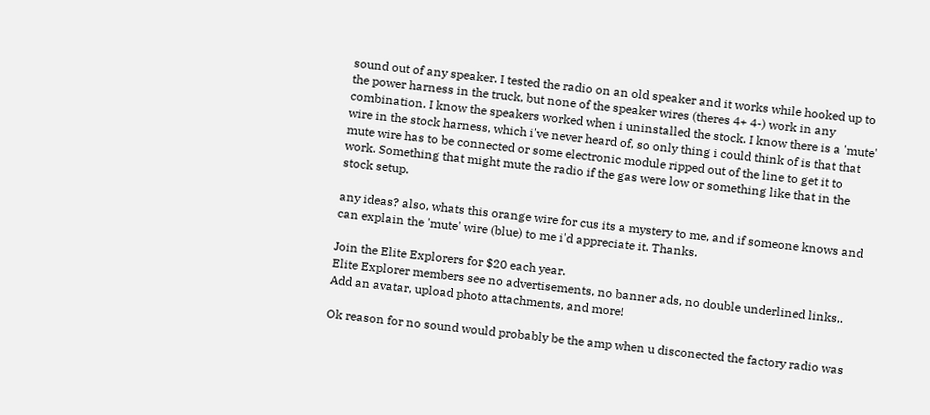sound out of any speaker. I tested the radio on an old speaker and it works while hooked up to the power harness in the truck, but none of the speaker wires (theres 4+ 4-) work in any combination. I know the speakers worked when i uninstalled the stock. I know there is a 'mute' wire in the stock harness, which i've never heard of, so only thing i could think of is that that mute wire has to be connected or some electronic module ripped out of the line to get it to work. Something that might mute the radio if the gas were low or something like that in the stock setup.

any ideas? also, whats this orange wire for cus its a mystery to me, and if someone knows and can explain the 'mute' wire (blue) to me i'd appreciate it. Thanks.

Join the Elite Explorers for $20 each year.
Elite Explorer members see no advertisements, no banner ads, no double underlined links,.
Add an avatar, upload photo attachments, and more!

Ok reason for no sound would probably be the amp when u disconected the factory radio was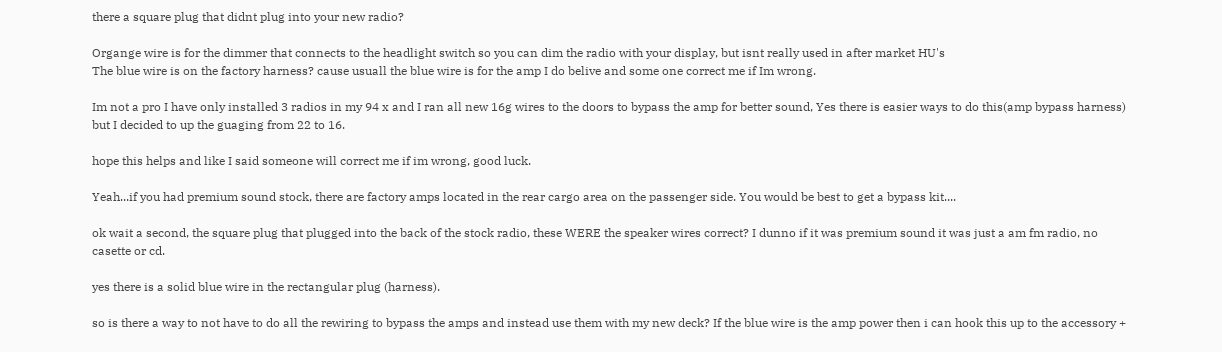there a square plug that didnt plug into your new radio?

Organge wire is for the dimmer that connects to the headlight switch so you can dim the radio with your display, but isnt really used in after market HU's
The blue wire is on the factory harness? cause usuall the blue wire is for the amp I do belive and some one correct me if Im wrong.

Im not a pro I have only installed 3 radios in my 94 x and I ran all new 16g wires to the doors to bypass the amp for better sound, Yes there is easier ways to do this(amp bypass harness) but I decided to up the guaging from 22 to 16.

hope this helps and like I said someone will correct me if im wrong, good luck.

Yeah...if you had premium sound stock, there are factory amps located in the rear cargo area on the passenger side. You would be best to get a bypass kit....

ok wait a second, the square plug that plugged into the back of the stock radio, these WERE the speaker wires correct? I dunno if it was premium sound it was just a am fm radio, no casette or cd.

yes there is a solid blue wire in the rectangular plug (harness).

so is there a way to not have to do all the rewiring to bypass the amps and instead use them with my new deck? If the blue wire is the amp power then i can hook this up to the accessory +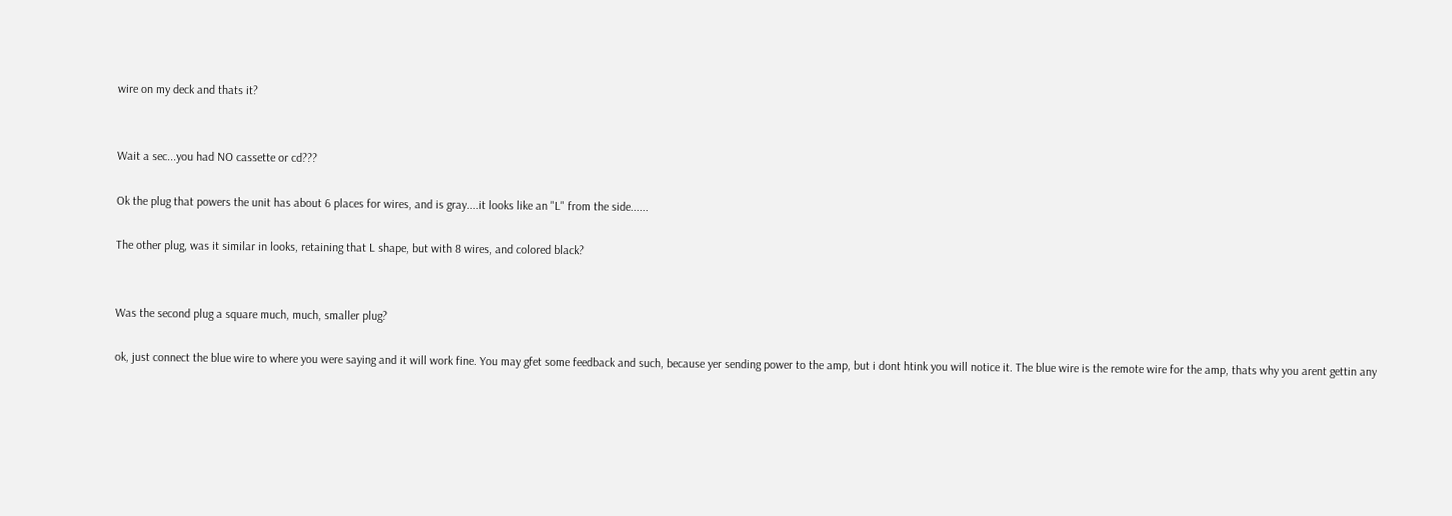wire on my deck and thats it?


Wait a sec...you had NO cassette or cd???

Ok the plug that powers the unit has about 6 places for wires, and is gray....it looks like an "L" from the side......

The other plug, was it similar in looks, retaining that L shape, but with 8 wires, and colored black?


Was the second plug a square much, much, smaller plug?

ok, just connect the blue wire to where you were saying and it will work fine. You may gfet some feedback and such, because yer sending power to the amp, but i dont htink you will notice it. The blue wire is the remote wire for the amp, thats why you arent gettin any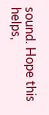sound. Hope this helps,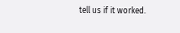tell us if it worked.